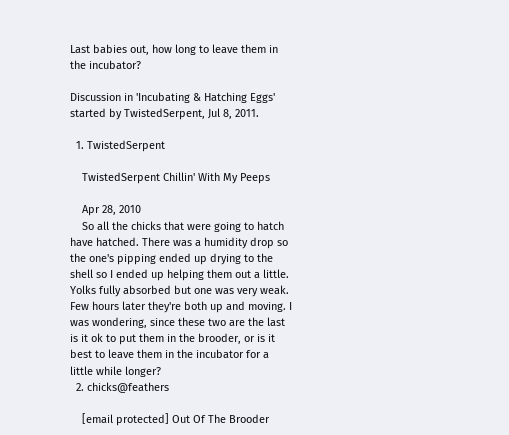Last babies out, how long to leave them in the incubator?

Discussion in 'Incubating & Hatching Eggs' started by TwistedSerpent, Jul 8, 2011.

  1. TwistedSerpent

    TwistedSerpent Chillin' With My Peeps

    Apr 28, 2010
    So all the chicks that were going to hatch have hatched. There was a humidity drop so the one's pipping ended up drying to the shell so I ended up helping them out a little. Yolks fully absorbed but one was very weak. Few hours later they're both up and moving. I was wondering, since these two are the last is it ok to put them in the brooder, or is it best to leave them in the incubator for a little while longer?
  2. chicks@feathers

    [email protected] Out Of The Brooder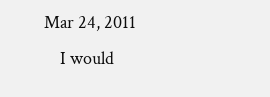Mar 24, 2011
    I would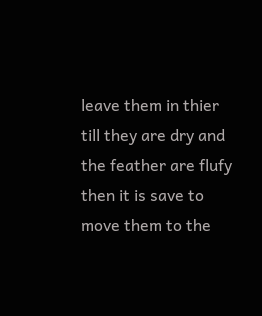leave them in thier till they are dry and the feather are flufy then it is save to move them to the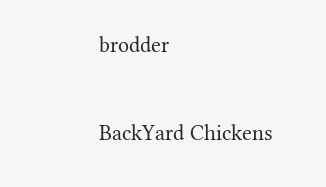brodder

BackYard Chickens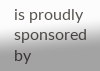is proudly sponsored by